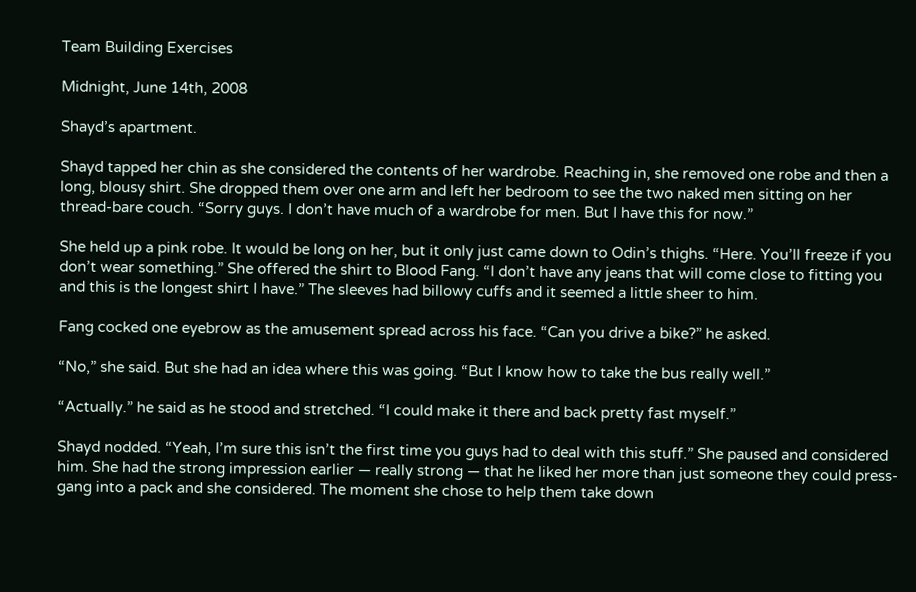Team Building Exercises

Midnight, June 14th, 2008

Shayd’s apartment.

Shayd tapped her chin as she considered the contents of her wardrobe. Reaching in, she removed one robe and then a long, blousy shirt. She dropped them over one arm and left her bedroom to see the two naked men sitting on her thread-bare couch. “Sorry guys. I don’t have much of a wardrobe for men. But I have this for now.”

She held up a pink robe. It would be long on her, but it only just came down to Odin’s thighs. “Here. You’ll freeze if you don’t wear something.” She offered the shirt to Blood Fang. “I don’t have any jeans that will come close to fitting you and this is the longest shirt I have.” The sleeves had billowy cuffs and it seemed a little sheer to him.

Fang cocked one eyebrow as the amusement spread across his face. “Can you drive a bike?” he asked.

“No,” she said. But she had an idea where this was going. “But I know how to take the bus really well.”

“Actually.” he said as he stood and stretched. “I could make it there and back pretty fast myself.”

Shayd nodded. “Yeah, I’m sure this isn’t the first time you guys had to deal with this stuff.” She paused and considered him. She had the strong impression earlier — really strong — that he liked her more than just someone they could press-gang into a pack and she considered. The moment she chose to help them take down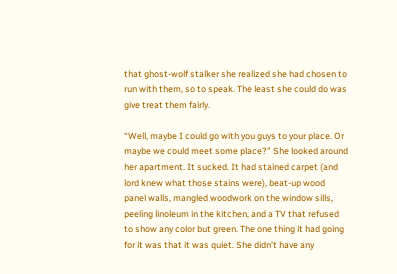that ghost-wolf stalker she realized she had chosen to run with them, so to speak. The least she could do was give treat them fairly.

“Well, maybe I could go with you guys to your place. Or maybe we could meet some place?” She looked around her apartment. It sucked. It had stained carpet (and lord knew what those stains were), beat-up wood panel walls, mangled woodwork on the window sills, peeling linoleum in the kitchen, and a TV that refused to show any color but green. The one thing it had going for it was that it was quiet. She didn’t have any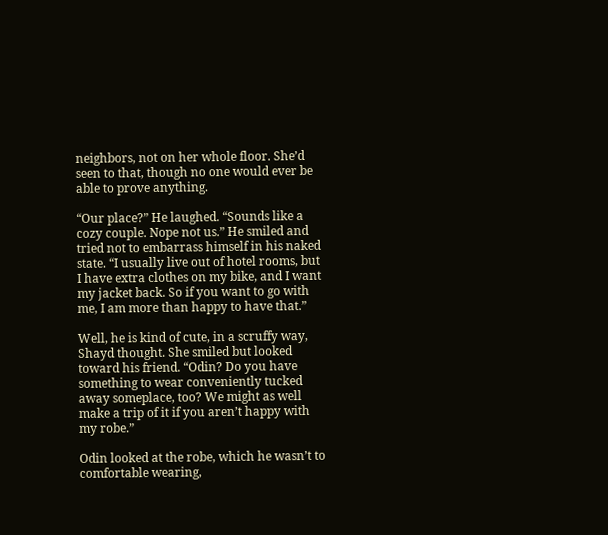neighbors, not on her whole floor. She’d seen to that, though no one would ever be able to prove anything.

“Our place?” He laughed. “Sounds like a cozy couple. Nope not us.” He smiled and tried not to embarrass himself in his naked state. “I usually live out of hotel rooms, but I have extra clothes on my bike, and I want my jacket back. So if you want to go with me, I am more than happy to have that.”

Well, he is kind of cute, in a scruffy way, Shayd thought. She smiled but looked toward his friend. “Odin? Do you have something to wear conveniently tucked away someplace, too? We might as well make a trip of it if you aren’t happy with my robe.”

Odin looked at the robe, which he wasn’t to comfortable wearing,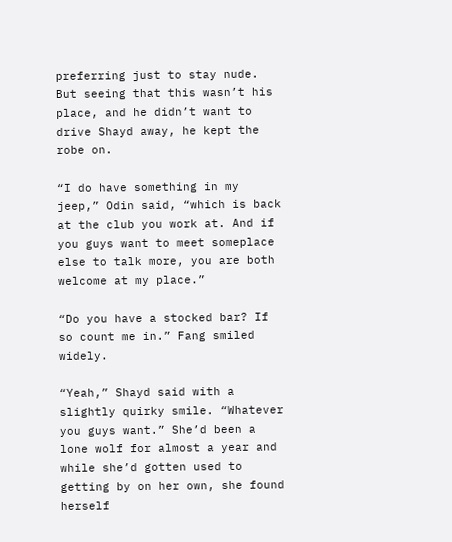preferring just to stay nude. But seeing that this wasn’t his place, and he didn’t want to drive Shayd away, he kept the robe on.

“I do have something in my jeep,” Odin said, “which is back at the club you work at. And if you guys want to meet someplace else to talk more, you are both welcome at my place.”

“Do you have a stocked bar? If so count me in.” Fang smiled widely.

“Yeah,” Shayd said with a slightly quirky smile. “Whatever you guys want.” She’d been a lone wolf for almost a year and while she’d gotten used to getting by on her own, she found herself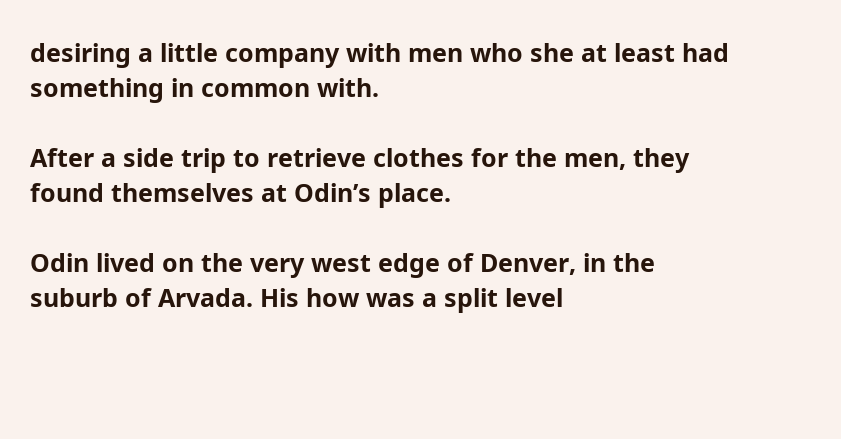desiring a little company with men who she at least had something in common with.

After a side trip to retrieve clothes for the men, they found themselves at Odin’s place.

Odin lived on the very west edge of Denver, in the suburb of Arvada. His how was a split level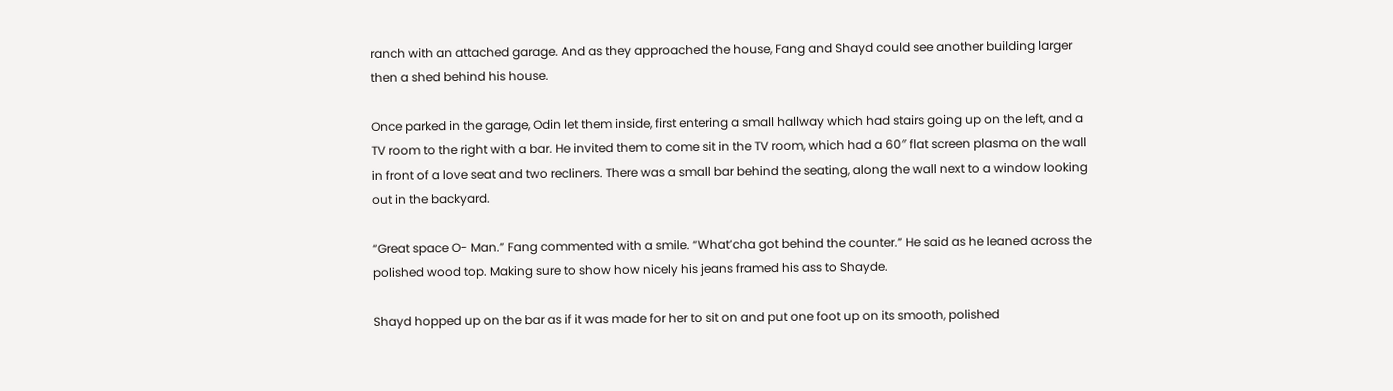ranch with an attached garage. And as they approached the house, Fang and Shayd could see another building larger then a shed behind his house.

Once parked in the garage, Odin let them inside, first entering a small hallway which had stairs going up on the left, and a TV room to the right with a bar. He invited them to come sit in the TV room, which had a 60″ flat screen plasma on the wall in front of a love seat and two recliners. There was a small bar behind the seating, along the wall next to a window looking out in the backyard.

“Great space O- Man.” Fang commented with a smile. “What’cha got behind the counter.” He said as he leaned across the polished wood top. Making sure to show how nicely his jeans framed his ass to Shayde.

Shayd hopped up on the bar as if it was made for her to sit on and put one foot up on its smooth, polished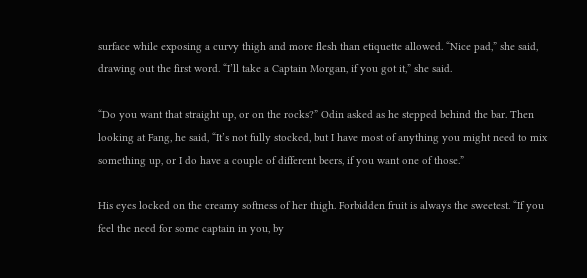surface while exposing a curvy thigh and more flesh than etiquette allowed. “Nice pad,” she said, drawing out the first word. “I’ll take a Captain Morgan, if you got it,” she said.

“Do you want that straight up, or on the rocks?” Odin asked as he stepped behind the bar. Then looking at Fang, he said, “It’s not fully stocked, but I have most of anything you might need to mix something up, or I do have a couple of different beers, if you want one of those.”

His eyes locked on the creamy softness of her thigh. Forbidden fruit is always the sweetest. “If you feel the need for some captain in you, by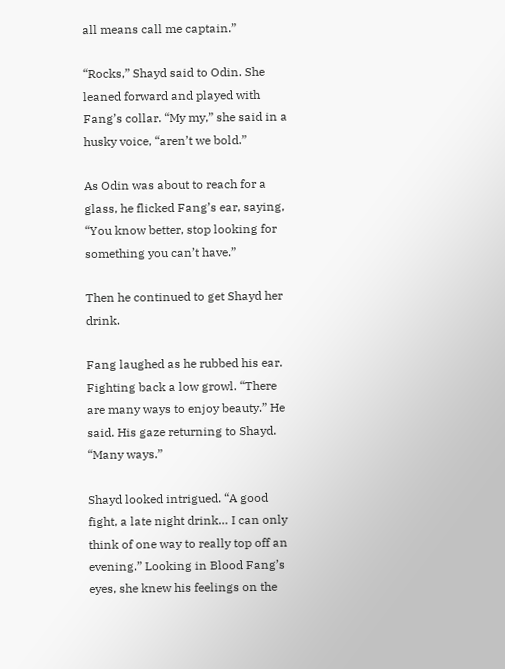all means call me captain.”

“Rocks,” Shayd said to Odin. She leaned forward and played with Fang’s collar. “My my,” she said in a husky voice, “aren’t we bold.”

As Odin was about to reach for a glass, he flicked Fang’s ear, saying, “You know better, stop looking for something you can’t have.”

Then he continued to get Shayd her drink.

Fang laughed as he rubbed his ear. Fighting back a low growl. “There are many ways to enjoy beauty.” He said. His gaze returning to Shayd. “Many ways.”

Shayd looked intrigued. “A good fight, a late night drink… I can only think of one way to really top off an evening.” Looking in Blood Fang’s eyes, she knew his feelings on the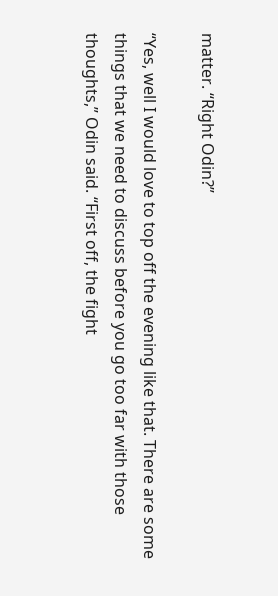matter. “Right Odin?”

“Yes, well I would love to top off the evening like that. There are some things that we need to discuss before you go too far with those thoughts,” Odin said. “First off, the fight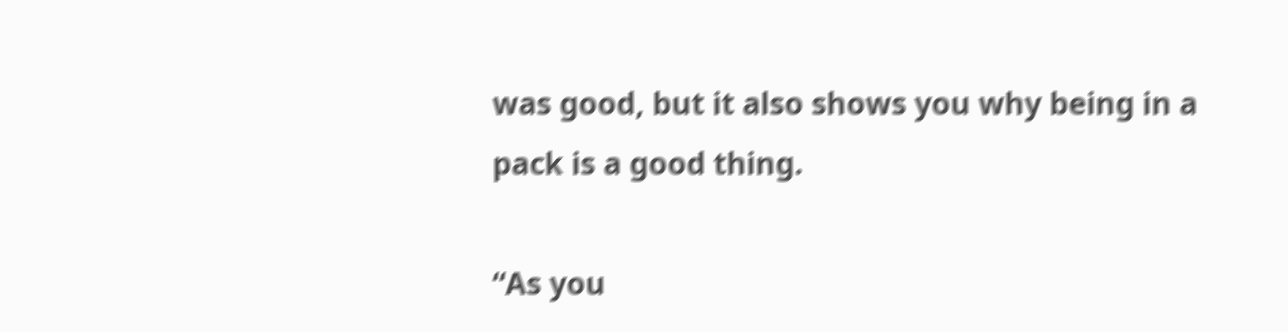was good, but it also shows you why being in a pack is a good thing.

“As you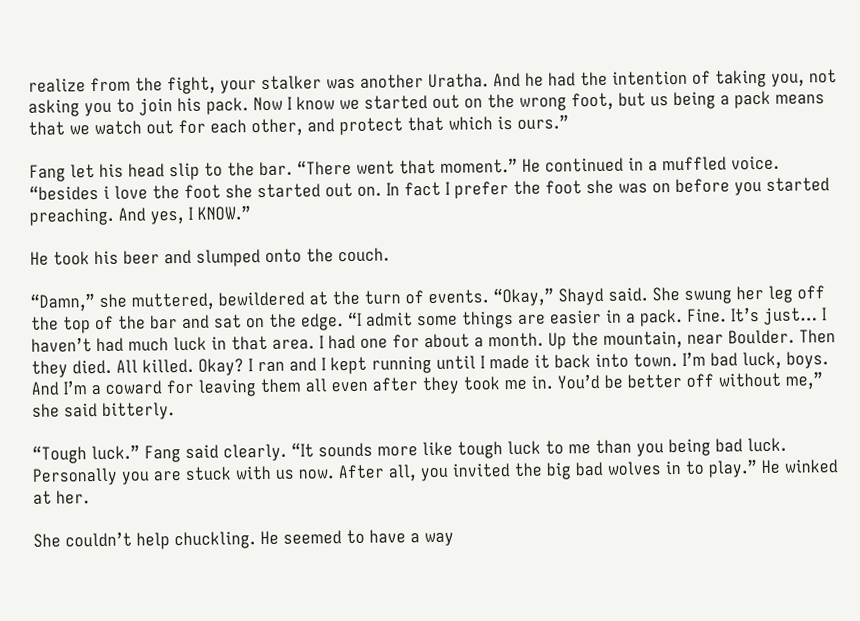realize from the fight, your stalker was another Uratha. And he had the intention of taking you, not asking you to join his pack. Now I know we started out on the wrong foot, but us being a pack means that we watch out for each other, and protect that which is ours.”

Fang let his head slip to the bar. “There went that moment.” He continued in a muffled voice. “besides i love the foot she started out on. In fact I prefer the foot she was on before you started preaching. And yes, I KNOW.”

He took his beer and slumped onto the couch.

“Damn,” she muttered, bewildered at the turn of events. “Okay,” Shayd said. She swung her leg off the top of the bar and sat on the edge. “I admit some things are easier in a pack. Fine. It’s just… I haven’t had much luck in that area. I had one for about a month. Up the mountain, near Boulder. Then they died. All killed. Okay? I ran and I kept running until I made it back into town. I’m bad luck, boys. And I’m a coward for leaving them all even after they took me in. You’d be better off without me,” she said bitterly.

“Tough luck.” Fang said clearly. “It sounds more like tough luck to me than you being bad luck. Personally you are stuck with us now. After all, you invited the big bad wolves in to play.” He winked at her.

She couldn’t help chuckling. He seemed to have a way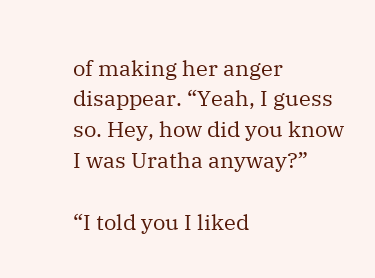of making her anger disappear. “Yeah, I guess so. Hey, how did you know I was Uratha anyway?”

“I told you I liked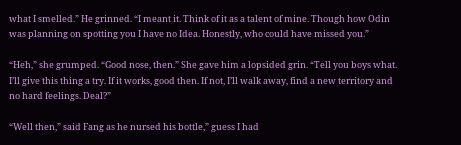what I smelled.” He grinned. “I meant it. Think of it as a talent of mine. Though how Odin was planning on spotting you I have no Idea. Honestly, who could have missed you.”

“Heh,” she grumped. “Good nose, then.” She gave him a lopsided grin. “Tell you boys what. I’ll give this thing a try. If it works, good then. If not, I’ll walk away, find a new territory and no hard feelings. Deal?”

“Well then,” said Fang as he nursed his bottle,” guess I had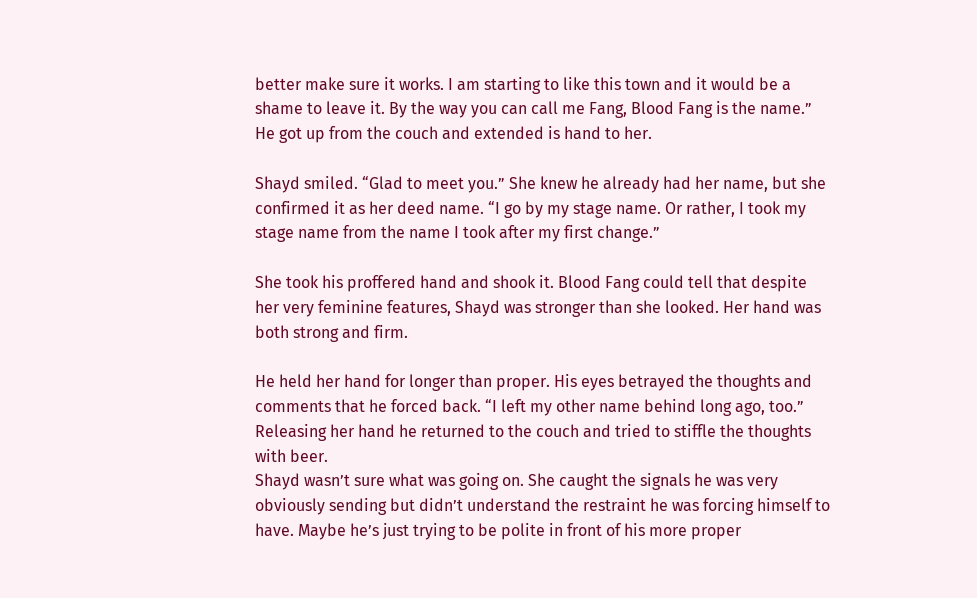better make sure it works. I am starting to like this town and it would be a shame to leave it. By the way you can call me Fang, Blood Fang is the name.” He got up from the couch and extended is hand to her.

Shayd smiled. “Glad to meet you.” She knew he already had her name, but she confirmed it as her deed name. “I go by my stage name. Or rather, I took my stage name from the name I took after my first change.”

She took his proffered hand and shook it. Blood Fang could tell that despite her very feminine features, Shayd was stronger than she looked. Her hand was both strong and firm.

He held her hand for longer than proper. His eyes betrayed the thoughts and comments that he forced back. “I left my other name behind long ago, too.” Releasing her hand he returned to the couch and tried to stiffle the thoughts with beer.
Shayd wasn’t sure what was going on. She caught the signals he was very obviously sending but didn’t understand the restraint he was forcing himself to have. Maybe he’s just trying to be polite in front of his more proper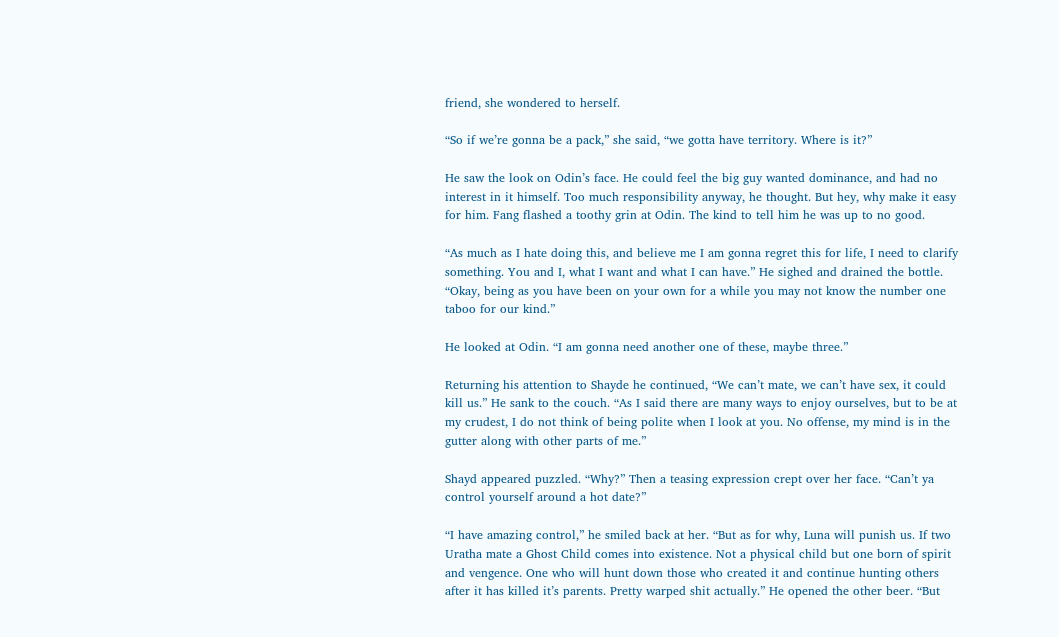friend, she wondered to herself.

“So if we’re gonna be a pack,” she said, “we gotta have territory. Where is it?”

He saw the look on Odin’s face. He could feel the big guy wanted dominance, and had no interest in it himself. Too much responsibility anyway, he thought. But hey, why make it easy for him. Fang flashed a toothy grin at Odin. The kind to tell him he was up to no good.

“As much as I hate doing this, and believe me I am gonna regret this for life, I need to clarify something. You and I, what I want and what I can have.” He sighed and drained the bottle. “Okay, being as you have been on your own for a while you may not know the number one taboo for our kind.”

He looked at Odin. “I am gonna need another one of these, maybe three.”

Returning his attention to Shayde he continued, “We can’t mate, we can’t have sex, it could kill us.” He sank to the couch. “As I said there are many ways to enjoy ourselves, but to be at my crudest, I do not think of being polite when I look at you. No offense, my mind is in the gutter along with other parts of me.”

Shayd appeared puzzled. “Why?” Then a teasing expression crept over her face. “Can’t ya control yourself around a hot date?”

“I have amazing control,” he smiled back at her. “But as for why, Luna will punish us. If two Uratha mate a Ghost Child comes into existence. Not a physical child but one born of spirit and vengence. One who will hunt down those who created it and continue hunting others after it has killed it’s parents. Pretty warped shit actually.” He opened the other beer. “But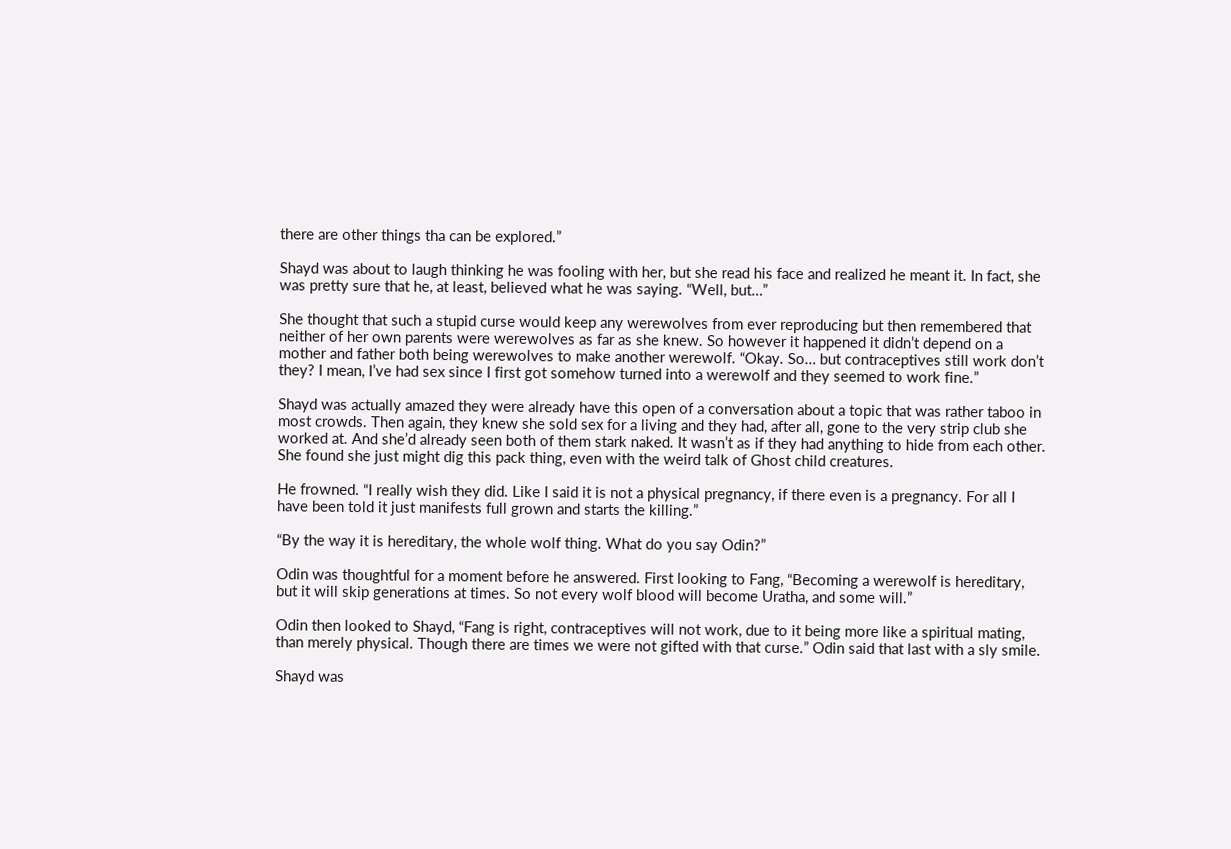there are other things tha can be explored.”

Shayd was about to laugh thinking he was fooling with her, but she read his face and realized he meant it. In fact, she was pretty sure that he, at least, believed what he was saying. “Well, but…”

She thought that such a stupid curse would keep any werewolves from ever reproducing but then remembered that neither of her own parents were werewolves as far as she knew. So however it happened it didn’t depend on a mother and father both being werewolves to make another werewolf. “Okay. So… but contraceptives still work don’t they? I mean, I’ve had sex since I first got somehow turned into a werewolf and they seemed to work fine.”

Shayd was actually amazed they were already have this open of a conversation about a topic that was rather taboo in most crowds. Then again, they knew she sold sex for a living and they had, after all, gone to the very strip club she worked at. And she’d already seen both of them stark naked. It wasn’t as if they had anything to hide from each other. She found she just might dig this pack thing, even with the weird talk of Ghost child creatures.

He frowned. “I really wish they did. Like I said it is not a physical pregnancy, if there even is a pregnancy. For all I have been told it just manifests full grown and starts the killing.”

“By the way it is hereditary, the whole wolf thing. What do you say Odin?”

Odin was thoughtful for a moment before he answered. First looking to Fang, “Becoming a werewolf is hereditary, but it will skip generations at times. So not every wolf blood will become Uratha, and some will.”

Odin then looked to Shayd, “Fang is right, contraceptives will not work, due to it being more like a spiritual mating, than merely physical. Though there are times we were not gifted with that curse.” Odin said that last with a sly smile.

Shayd was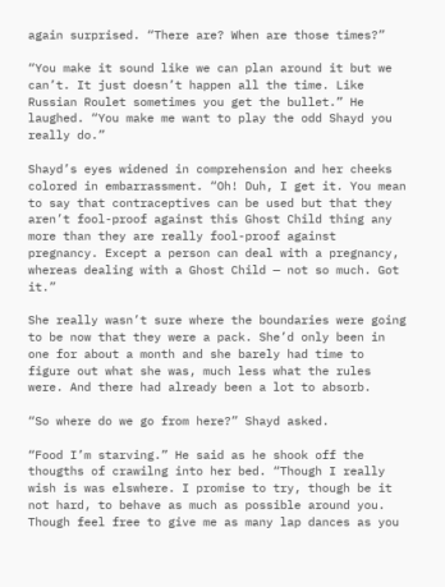again surprised. “There are? When are those times?”

“You make it sound like we can plan around it but we can’t. It just doesn’t happen all the time. Like Russian Roulet sometimes you get the bullet.” He laughed. “You make me want to play the odd Shayd you really do.”

Shayd’s eyes widened in comprehension and her cheeks colored in embarrassment. “Oh! Duh, I get it. You mean to say that contraceptives can be used but that they aren’t fool-proof against this Ghost Child thing any more than they are really fool-proof against pregnancy. Except a person can deal with a pregnancy, whereas dealing with a Ghost Child — not so much. Got it.”

She really wasn’t sure where the boundaries were going to be now that they were a pack. She’d only been in one for about a month and she barely had time to figure out what she was, much less what the rules were. And there had already been a lot to absorb.

“So where do we go from here?” Shayd asked.

“Food I’m starving.” He said as he shook off the thougths of crawilng into her bed. “Though I really wish is was elswhere. I promise to try, though be it not hard, to behave as much as possible around you. Though feel free to give me as many lap dances as you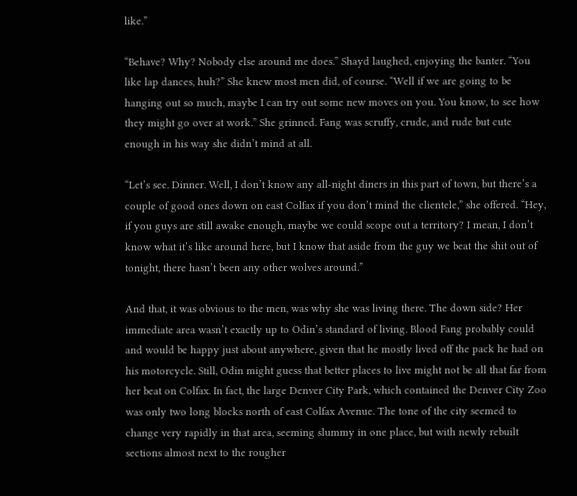like.”

“Behave? Why? Nobody else around me does.” Shayd laughed, enjoying the banter. “You like lap dances, huh?” She knew most men did, of course. “Well if we are going to be hanging out so much, maybe I can try out some new moves on you. You know, to see how they might go over at work.” She grinned. Fang was scruffy, crude, and rude but cute enough in his way she didn’t mind at all.

“Let’s see. Dinner. Well, I don’t know any all-night diners in this part of town, but there’s a couple of good ones down on east Colfax if you don’t mind the clientele,” she offered. “Hey, if you guys are still awake enough, maybe we could scope out a territory? I mean, I don’t know what it’s like around here, but I know that aside from the guy we beat the shit out of tonight, there hasn’t been any other wolves around.”

And that, it was obvious to the men, was why she was living there. The down side? Her immediate area wasn’t exactly up to Odin’s standard of living. Blood Fang probably could and would be happy just about anywhere, given that he mostly lived off the pack he had on his motorcycle. Still, Odin might guess that better places to live might not be all that far from her beat on Colfax. In fact, the large Denver City Park, which contained the Denver City Zoo was only two long blocks north of east Colfax Avenue. The tone of the city seemed to change very rapidly in that area, seeming slummy in one place, but with newly rebuilt sections almost next to the rougher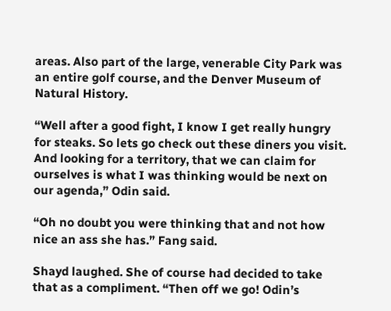areas. Also part of the large, venerable City Park was an entire golf course, and the Denver Museum of Natural History.

“Well after a good fight, I know I get really hungry for steaks. So lets go check out these diners you visit. And looking for a territory, that we can claim for ourselves is what I was thinking would be next on our agenda,” Odin said.

“Oh no doubt you were thinking that and not how nice an ass she has.” Fang said.

Shayd laughed. She of course had decided to take that as a compliment. “Then off we go! Odin’s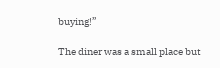buying!”

The diner was a small place but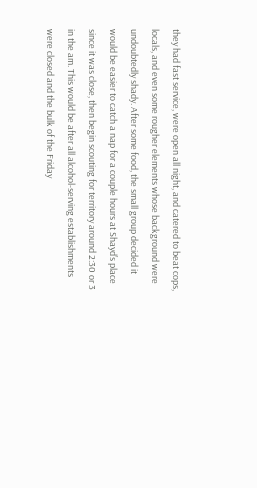they had fast service, were open all night, and catered to beat cops, locals, and even some rougher elements whose background were undoubtedly shady. After some food, the small group decided it would be easier to catch a nap for a couple hours at Shayd’s place since it was close, then begin scouting for territory around 2:30 or 3 in the am. This would be after all alcohol-serving establishments were closed and the bulk of the Friday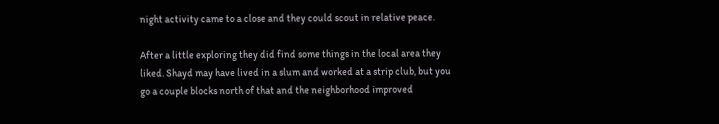night activity came to a close and they could scout in relative peace.

After a little exploring they did find some things in the local area they liked. Shayd may have lived in a slum and worked at a strip club, but you go a couple blocks north of that and the neighborhood improved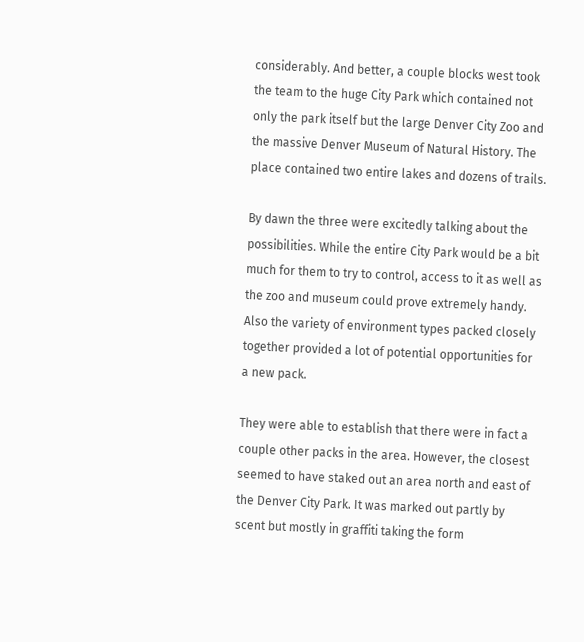considerably. And better, a couple blocks west took the team to the huge City Park which contained not only the park itself but the large Denver City Zoo and the massive Denver Museum of Natural History. The place contained two entire lakes and dozens of trails.

By dawn the three were excitedly talking about the possibilities. While the entire City Park would be a bit much for them to try to control, access to it as well as the zoo and museum could prove extremely handy. Also the variety of environment types packed closely together provided a lot of potential opportunities for a new pack.

They were able to establish that there were in fact a couple other packs in the area. However, the closest seemed to have staked out an area north and east of the Denver City Park. It was marked out partly by scent but mostly in graffiti taking the form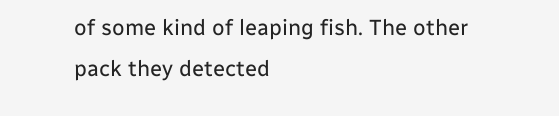of some kind of leaping fish. The other pack they detected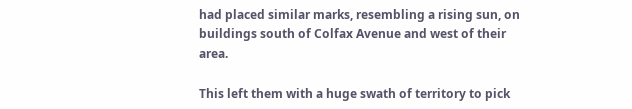had placed similar marks, resembling a rising sun, on buildings south of Colfax Avenue and west of their area.

This left them with a huge swath of territory to pick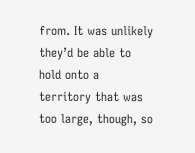from. It was unlikely they’d be able to hold onto a territory that was too large, though, so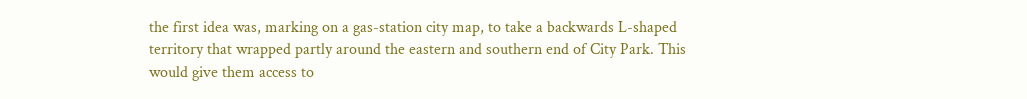the first idea was, marking on a gas-station city map, to take a backwards L-shaped territory that wrapped partly around the eastern and southern end of City Park. This would give them access to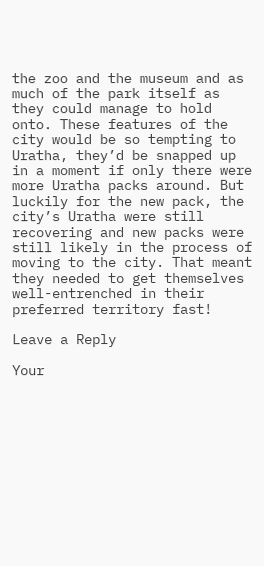the zoo and the museum and as much of the park itself as they could manage to hold onto. These features of the city would be so tempting to Uratha, they’d be snapped up in a moment if only there were more Uratha packs around. But luckily for the new pack, the city’s Uratha were still recovering and new packs were still likely in the process of moving to the city. That meant they needed to get themselves well-entrenched in their preferred territory fast!

Leave a Reply

Your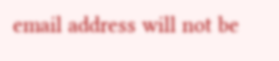email address will not be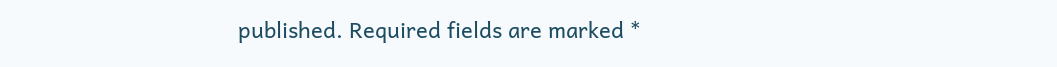published. Required fields are marked *